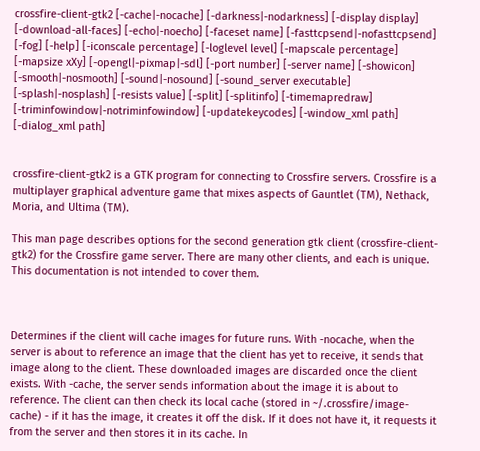crossfire-client-gtk2 [-cache|-nocache] [-darkness|-nodarkness] [-display display] [-download-all-faces] [-echo|-noecho] [-faceset name] [-fasttcpsend|-nofasttcpsend] [-fog] [-help] [-iconscale percentage] [-loglevel level] [-mapscale percentage] [-mapsize xXy] [-opengl|-pixmap|-sdl] [-port number] [-server name] [-showicon] [-smooth|-nosmooth] [-sound|-nosound] [-sound_server executable] [-splash|-nosplash] [-resists value] [-split] [-splitinfo] [-timemapredraw] [-triminfowindow|-notriminfowindow] [-updatekeycodes] [-window_xml path] [-dialog_xml path]


crossfire-client-gtk2 is a GTK program for connecting to Crossfire servers. Crossfire is a multiplayer graphical adventure game that mixes aspects of Gauntlet (TM), Nethack, Moria, and Ultima (TM).

This man page describes options for the second generation gtk client (crossfire-client-gtk2) for the Crossfire game server. There are many other clients, and each is unique. This documentation is not intended to cover them.



Determines if the client will cache images for future runs. With -nocache, when the server is about to reference an image that the client has yet to receive, it sends that image along to the client. These downloaded images are discarded once the client exists. With -cache, the server sends information about the image it is about to reference. The client can then check its local cache (stored in ~/.crossfire/image-cache) - if it has the image, it creates it off the disk. If it does not have it, it requests it from the server and then stores it in its cache. In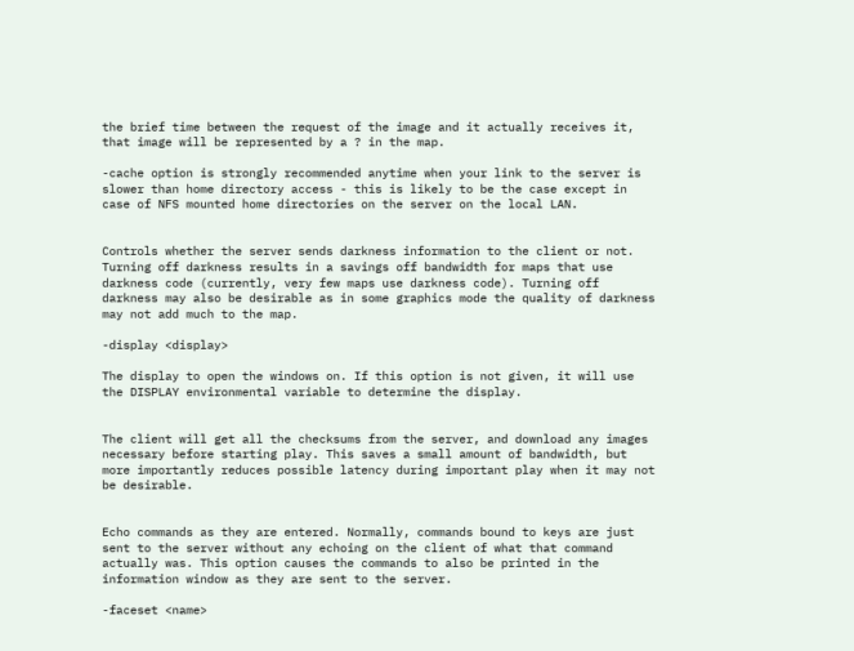the brief time between the request of the image and it actually receives it, that image will be represented by a ? in the map.

-cache option is strongly recommended anytime when your link to the server is slower than home directory access - this is likely to be the case except in case of NFS mounted home directories on the server on the local LAN.


Controls whether the server sends darkness information to the client or not. Turning off darkness results in a savings off bandwidth for maps that use darkness code (currently, very few maps use darkness code). Turning off darkness may also be desirable as in some graphics mode the quality of darkness may not add much to the map.

-display <display>

The display to open the windows on. If this option is not given, it will use the DISPLAY environmental variable to determine the display.


The client will get all the checksums from the server, and download any images necessary before starting play. This saves a small amount of bandwidth, but more importantly reduces possible latency during important play when it may not be desirable.


Echo commands as they are entered. Normally, commands bound to keys are just sent to the server without any echoing on the client of what that command actually was. This option causes the commands to also be printed in the information window as they are sent to the server.

-faceset <name>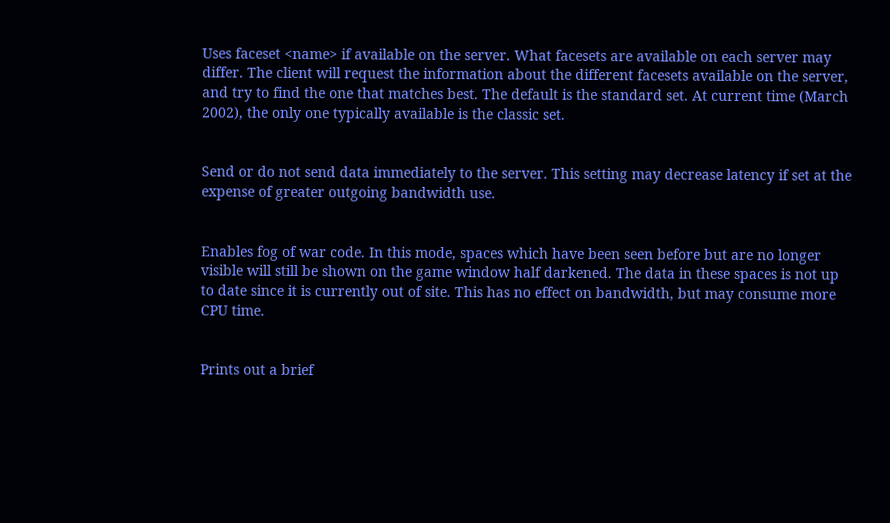Uses faceset <name> if available on the server. What facesets are available on each server may differ. The client will request the information about the different facesets available on the server, and try to find the one that matches best. The default is the standard set. At current time (March 2002), the only one typically available is the classic set.


Send or do not send data immediately to the server. This setting may decrease latency if set at the expense of greater outgoing bandwidth use.


Enables fog of war code. In this mode, spaces which have been seen before but are no longer visible will still be shown on the game window half darkened. The data in these spaces is not up to date since it is currently out of site. This has no effect on bandwidth, but may consume more CPU time.


Prints out a brief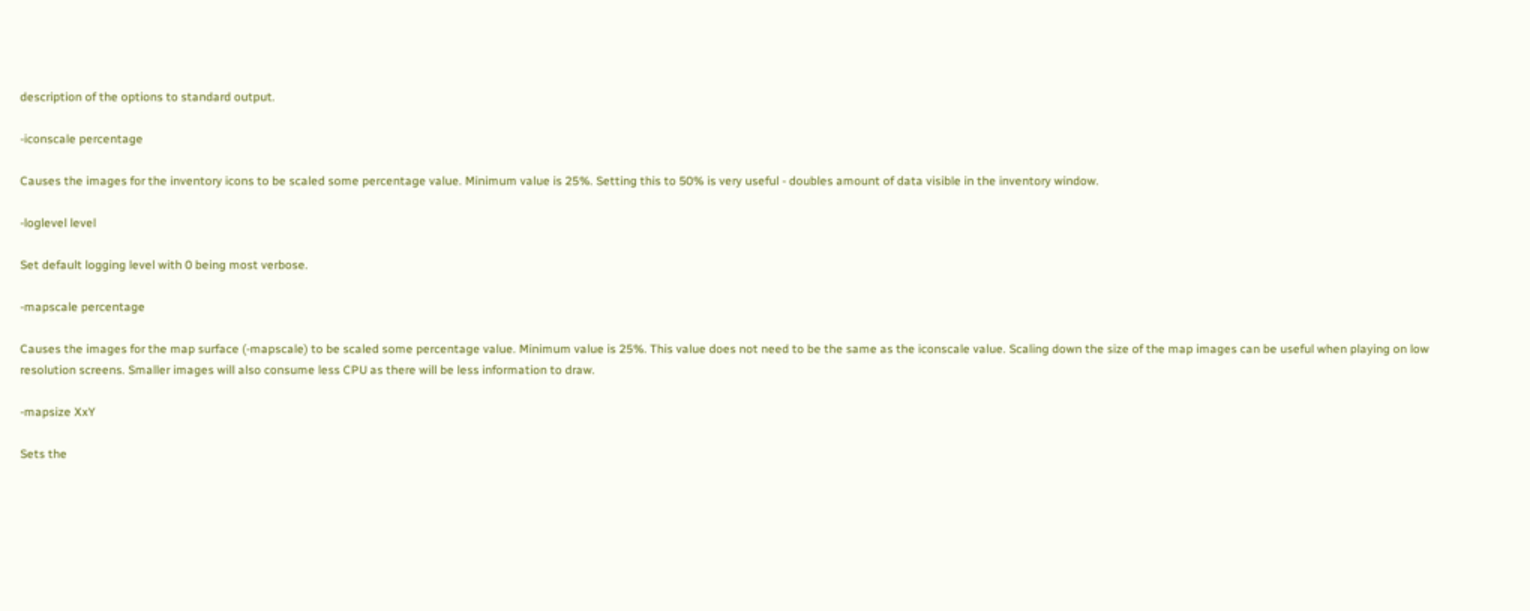description of the options to standard output.

-iconscale percentage

Causes the images for the inventory icons to be scaled some percentage value. Minimum value is 25%. Setting this to 50% is very useful - doubles amount of data visible in the inventory window.

-loglevel level

Set default logging level with 0 being most verbose.

-mapscale percentage

Causes the images for the map surface (-mapscale) to be scaled some percentage value. Minimum value is 25%. This value does not need to be the same as the iconscale value. Scaling down the size of the map images can be useful when playing on low resolution screens. Smaller images will also consume less CPU as there will be less information to draw.

-mapsize XxY

Sets the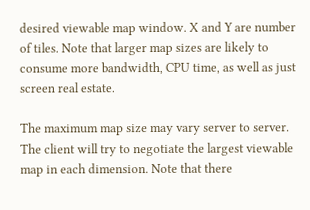desired viewable map window. X and Y are number of tiles. Note that larger map sizes are likely to consume more bandwidth, CPU time, as well as just screen real estate.

The maximum map size may vary server to server. The client will try to negotiate the largest viewable map in each dimension. Note that there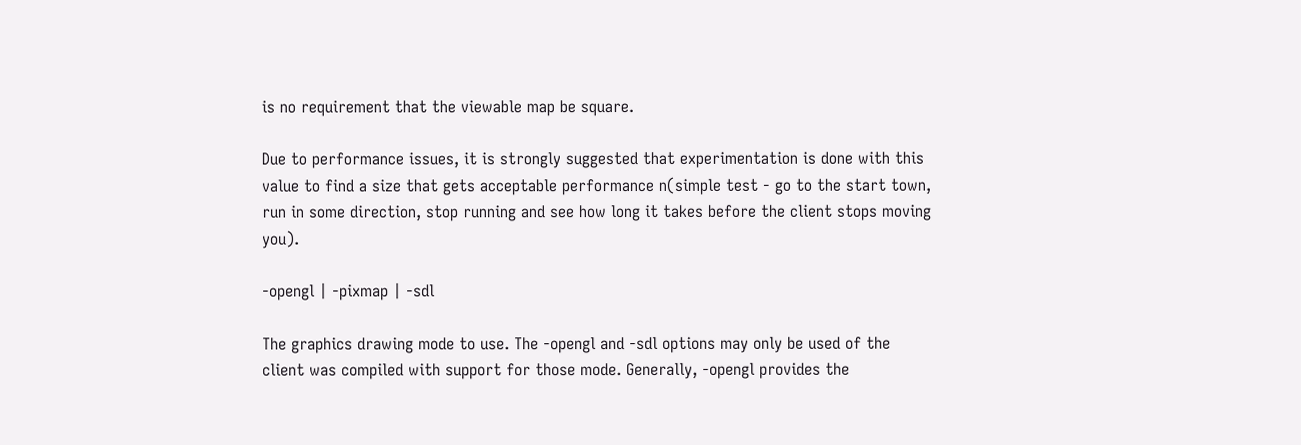is no requirement that the viewable map be square.

Due to performance issues, it is strongly suggested that experimentation is done with this value to find a size that gets acceptable performance n(simple test - go to the start town, run in some direction, stop running and see how long it takes before the client stops moving you).

-opengl | -pixmap | -sdl

The graphics drawing mode to use. The -opengl and -sdl options may only be used of the client was compiled with support for those mode. Generally, -opengl provides the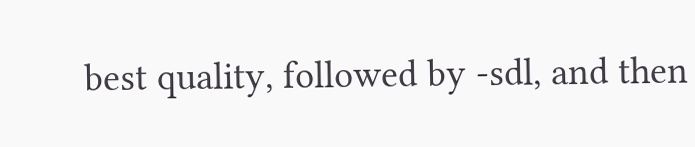best quality, followed by -sdl, and then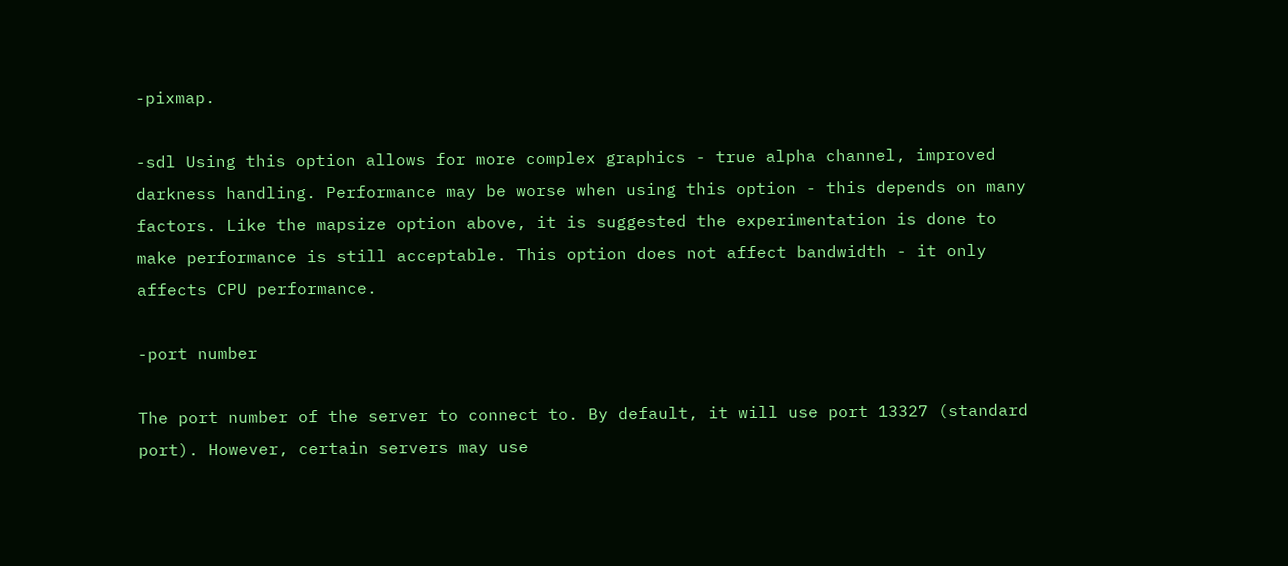-pixmap.

-sdl Using this option allows for more complex graphics - true alpha channel, improved darkness handling. Performance may be worse when using this option - this depends on many factors. Like the mapsize option above, it is suggested the experimentation is done to make performance is still acceptable. This option does not affect bandwidth - it only affects CPU performance.

-port number

The port number of the server to connect to. By default, it will use port 13327 (standard port). However, certain servers may use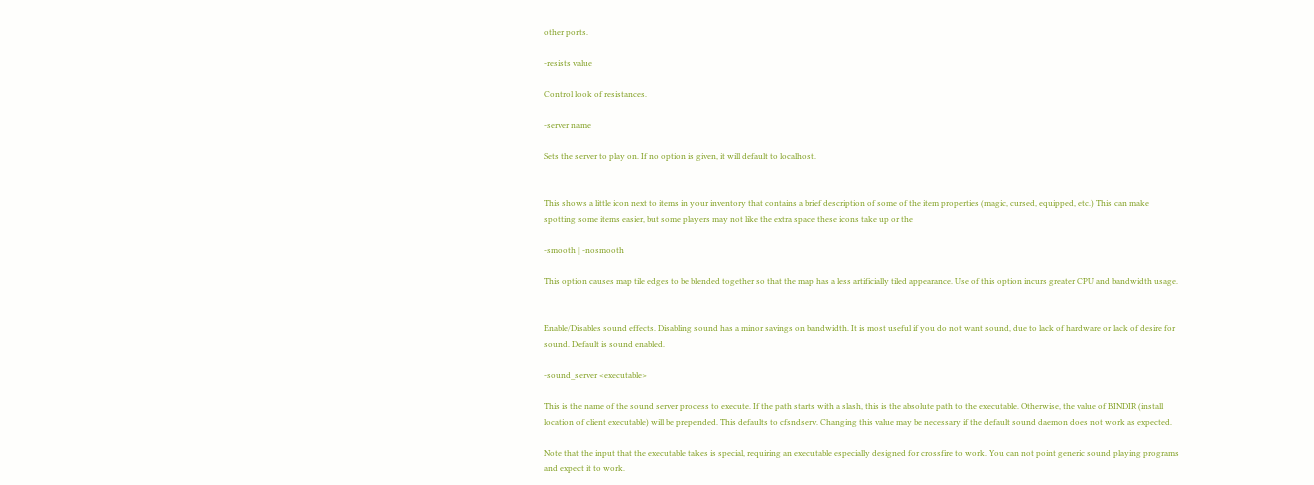other ports.

-resists value

Control look of resistances.

-server name

Sets the server to play on. If no option is given, it will default to localhost.


This shows a little icon next to items in your inventory that contains a brief description of some of the item properties (magic, cursed, equipped, etc.) This can make spotting some items easier, but some players may not like the extra space these icons take up or the

-smooth | -nosmooth

This option causes map tile edges to be blended together so that the map has a less artificially tiled appearance. Use of this option incurs greater CPU and bandwidth usage.


Enable/Disables sound effects. Disabling sound has a minor savings on bandwidth. It is most useful if you do not want sound, due to lack of hardware or lack of desire for sound. Default is sound enabled.

-sound_server <executable>

This is the name of the sound server process to execute. If the path starts with a slash, this is the absolute path to the executable. Otherwise, the value of BINDIR (install location of client executable) will be prepended. This defaults to cfsndserv. Changing this value may be necessary if the default sound daemon does not work as expected.

Note that the input that the executable takes is special, requiring an executable especially designed for crossfire to work. You can not point generic sound playing programs and expect it to work.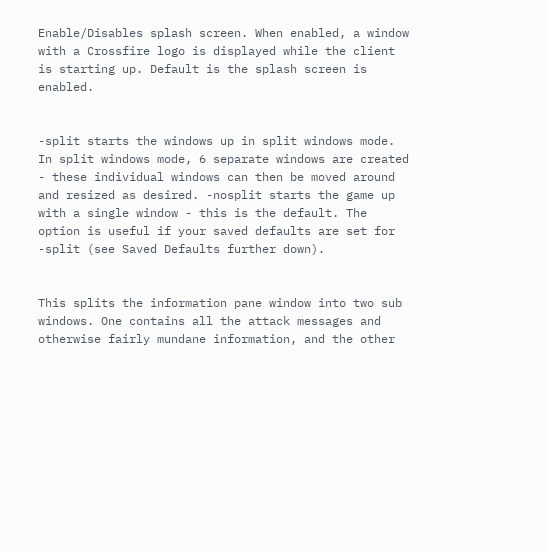Enable/Disables splash screen. When enabled, a window with a Crossfire logo is displayed while the client is starting up. Default is the splash screen is enabled.


-split starts the windows up in split windows mode. In split windows mode, 6 separate windows are created - these individual windows can then be moved around and resized as desired. -nosplit starts the game up with a single window - this is the default. The option is useful if your saved defaults are set for -split (see Saved Defaults further down).


This splits the information pane window into two sub windows. One contains all the attack messages and otherwise fairly mundane information, and the other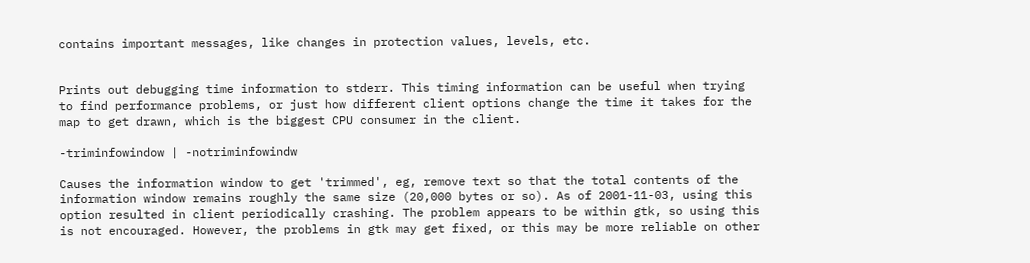contains important messages, like changes in protection values, levels, etc.


Prints out debugging time information to stderr. This timing information can be useful when trying to find performance problems, or just how different client options change the time it takes for the map to get drawn, which is the biggest CPU consumer in the client.

-triminfowindow | -notriminfowindw

Causes the information window to get 'trimmed', eg, remove text so that the total contents of the information window remains roughly the same size (20,000 bytes or so). As of 2001-11-03, using this option resulted in client periodically crashing. The problem appears to be within gtk, so using this is not encouraged. However, the problems in gtk may get fixed, or this may be more reliable on other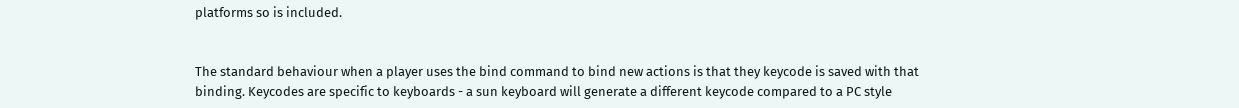platforms so is included.


The standard behaviour when a player uses the bind command to bind new actions is that they keycode is saved with that binding. Keycodes are specific to keyboards - a sun keyboard will generate a different keycode compared to a PC style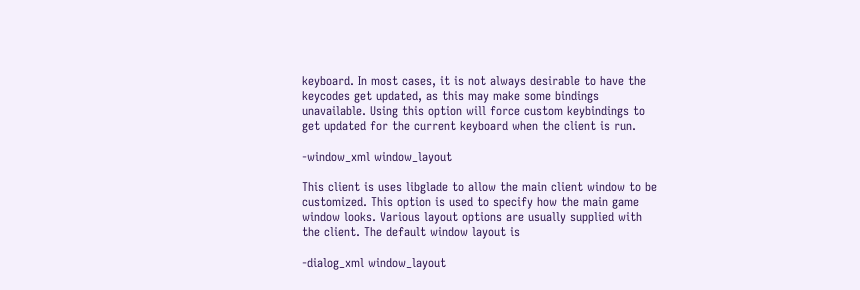keyboard. In most cases, it is not always desirable to have the keycodes get updated, as this may make some bindings unavailable. Using this option will force custom keybindings to get updated for the current keyboard when the client is run.

-window_xml window_layout

This client is uses libglade to allow the main client window to be customized. This option is used to specify how the main game window looks. Various layout options are usually supplied with the client. The default window layout is

-dialog_xml window_layout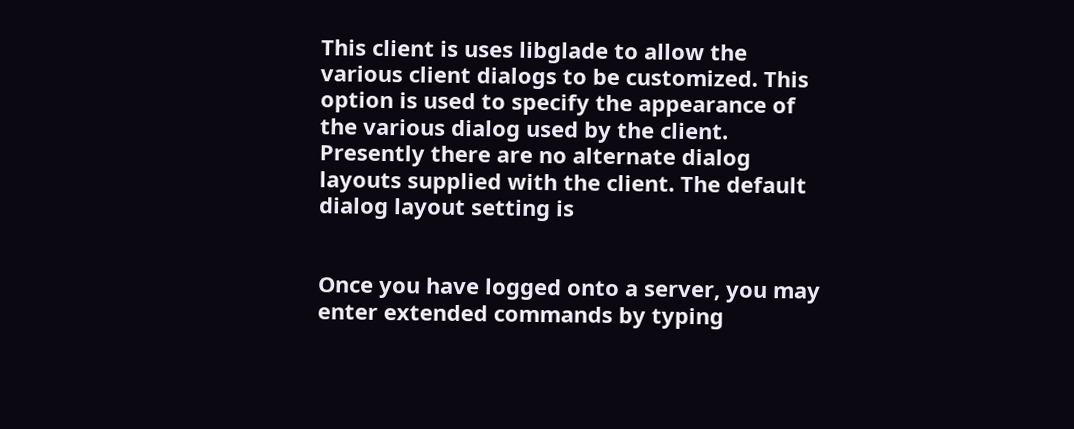This client is uses libglade to allow the various client dialogs to be customized. This option is used to specify the appearance of the various dialog used by the client. Presently there are no alternate dialog layouts supplied with the client. The default dialog layout setting is


Once you have logged onto a server, you may enter extended commands by typing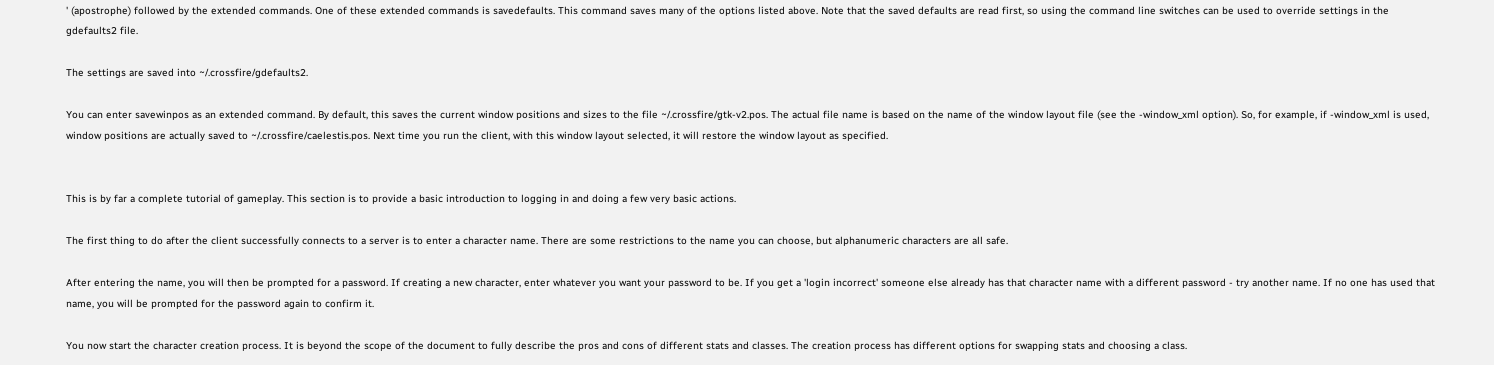' (apostrophe) followed by the extended commands. One of these extended commands is savedefaults. This command saves many of the options listed above. Note that the saved defaults are read first, so using the command line switches can be used to override settings in the gdefaults2 file.

The settings are saved into ~/.crossfire/gdefaults2.

You can enter savewinpos as an extended command. By default, this saves the current window positions and sizes to the file ~/.crossfire/gtk-v2.pos. The actual file name is based on the name of the window layout file (see the -window_xml option). So, for example, if -window_xml is used, window positions are actually saved to ~/.crossfire/caelestis.pos. Next time you run the client, with this window layout selected, it will restore the window layout as specified.


This is by far a complete tutorial of gameplay. This section is to provide a basic introduction to logging in and doing a few very basic actions.

The first thing to do after the client successfully connects to a server is to enter a character name. There are some restrictions to the name you can choose, but alphanumeric characters are all safe.

After entering the name, you will then be prompted for a password. If creating a new character, enter whatever you want your password to be. If you get a 'login incorrect' someone else already has that character name with a different password - try another name. If no one has used that name, you will be prompted for the password again to confirm it.

You now start the character creation process. It is beyond the scope of the document to fully describe the pros and cons of different stats and classes. The creation process has different options for swapping stats and choosing a class.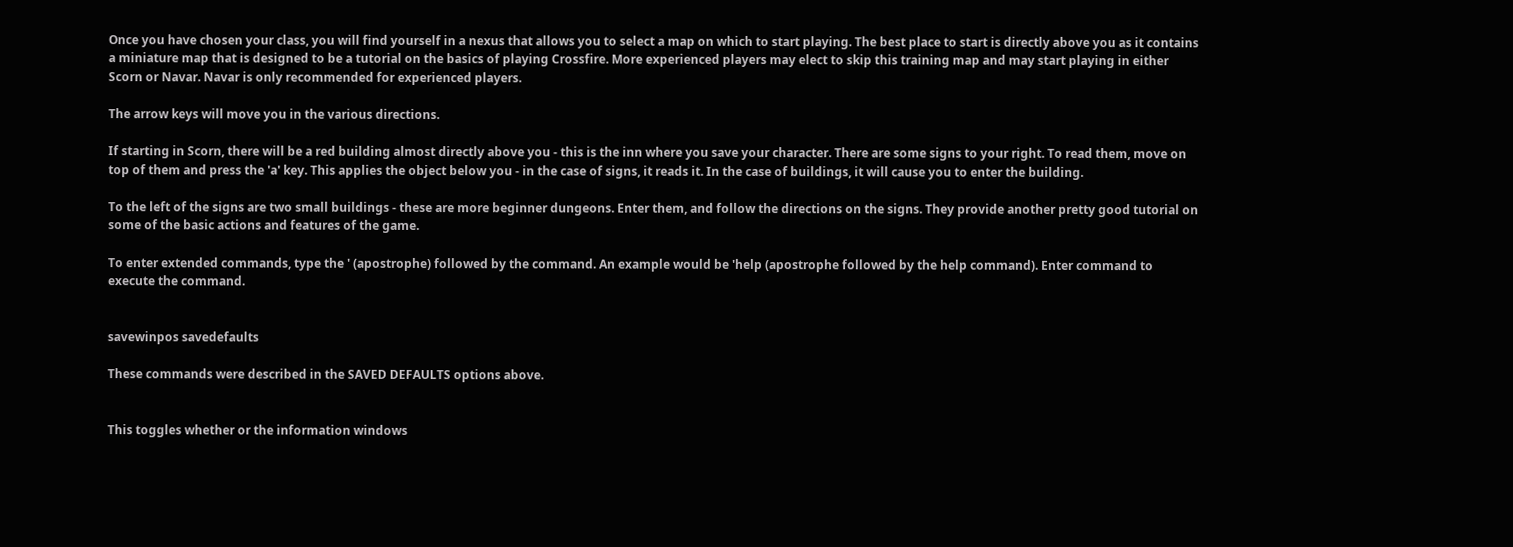Once you have chosen your class, you will find yourself in a nexus that allows you to select a map on which to start playing. The best place to start is directly above you as it contains a miniature map that is designed to be a tutorial on the basics of playing Crossfire. More experienced players may elect to skip this training map and may start playing in either Scorn or Navar. Navar is only recommended for experienced players.

The arrow keys will move you in the various directions.

If starting in Scorn, there will be a red building almost directly above you - this is the inn where you save your character. There are some signs to your right. To read them, move on top of them and press the 'a' key. This applies the object below you - in the case of signs, it reads it. In the case of buildings, it will cause you to enter the building.

To the left of the signs are two small buildings - these are more beginner dungeons. Enter them, and follow the directions on the signs. They provide another pretty good tutorial on some of the basic actions and features of the game.

To enter extended commands, type the ' (apostrophe) followed by the command. An example would be 'help (apostrophe followed by the help command). Enter command to execute the command.


savewinpos savedefaults

These commands were described in the SAVED DEFAULTS options above.


This toggles whether or the information windows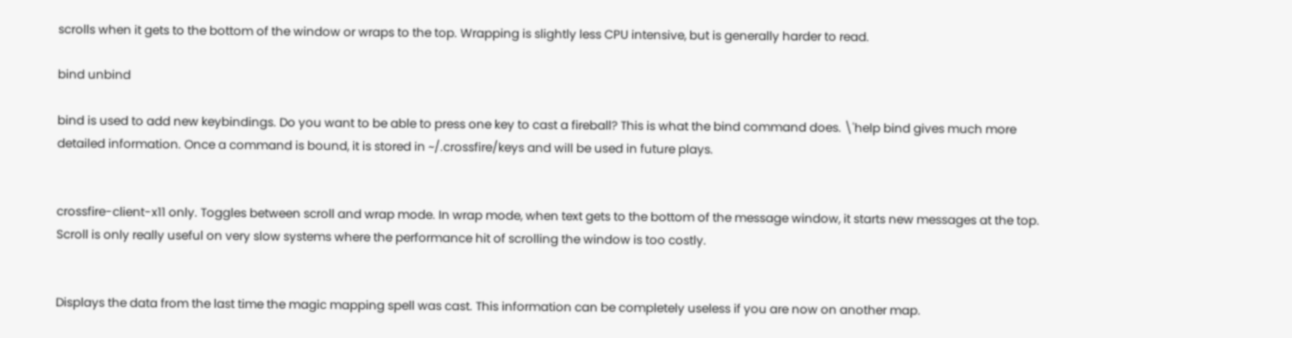scrolls when it gets to the bottom of the window or wraps to the top. Wrapping is slightly less CPU intensive, but is generally harder to read.

bind unbind

bind is used to add new keybindings. Do you want to be able to press one key to cast a fireball? This is what the bind command does. \'help bind gives much more detailed information. Once a command is bound, it is stored in ~/.crossfire/keys and will be used in future plays.


crossfire-client-x11 only. Toggles between scroll and wrap mode. In wrap mode, when text gets to the bottom of the message window, it starts new messages at the top. Scroll is only really useful on very slow systems where the performance hit of scrolling the window is too costly.


Displays the data from the last time the magic mapping spell was cast. This information can be completely useless if you are now on another map.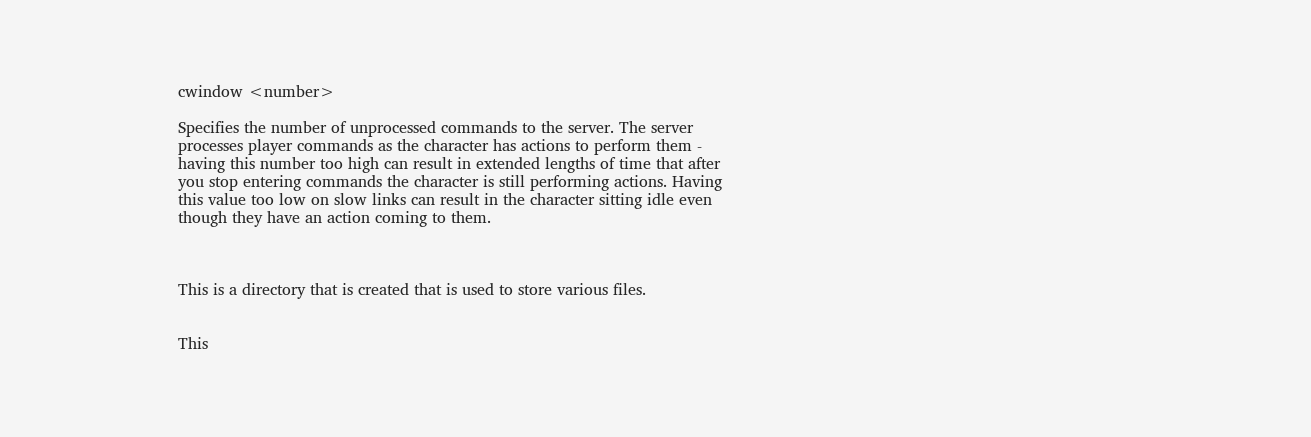cwindow <number>

Specifies the number of unprocessed commands to the server. The server processes player commands as the character has actions to perform them - having this number too high can result in extended lengths of time that after you stop entering commands the character is still performing actions. Having this value too low on slow links can result in the character sitting idle even though they have an action coming to them.



This is a directory that is created that is used to store various files.


This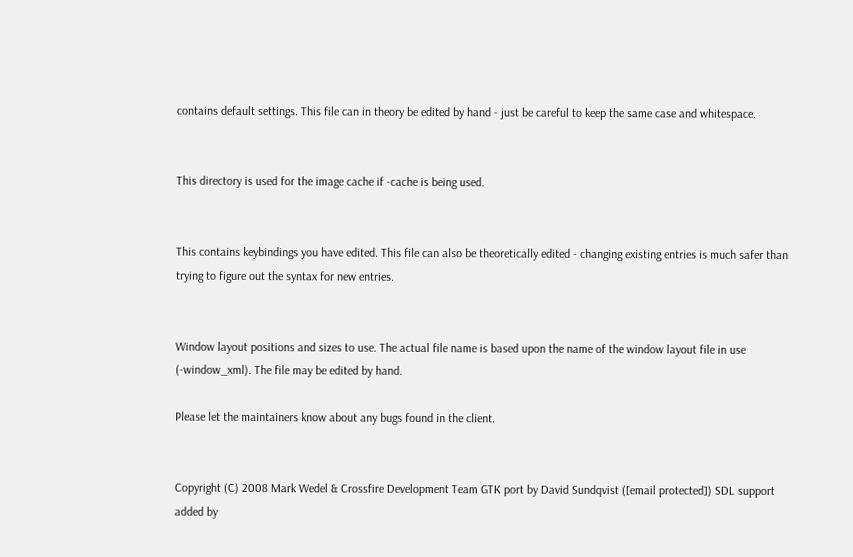contains default settings. This file can in theory be edited by hand - just be careful to keep the same case and whitespace.


This directory is used for the image cache if -cache is being used.


This contains keybindings you have edited. This file can also be theoretically edited - changing existing entries is much safer than trying to figure out the syntax for new entries.


Window layout positions and sizes to use. The actual file name is based upon the name of the window layout file in use (-window_xml). The file may be edited by hand.

Please let the maintainers know about any bugs found in the client.


Copyright (C) 2008 Mark Wedel & Crossfire Development Team GTK port by David Sundqvist ([email protected]) SDL support added by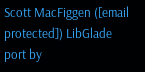Scott MacFiggen ([email protected]) LibGlade port by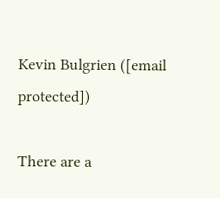Kevin Bulgrien ([email protected])

There are a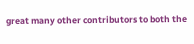great many other contributors to both the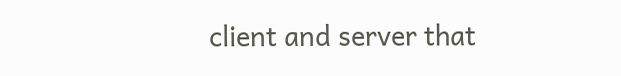client and server that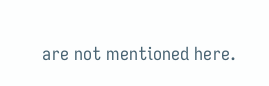are not mentioned here.